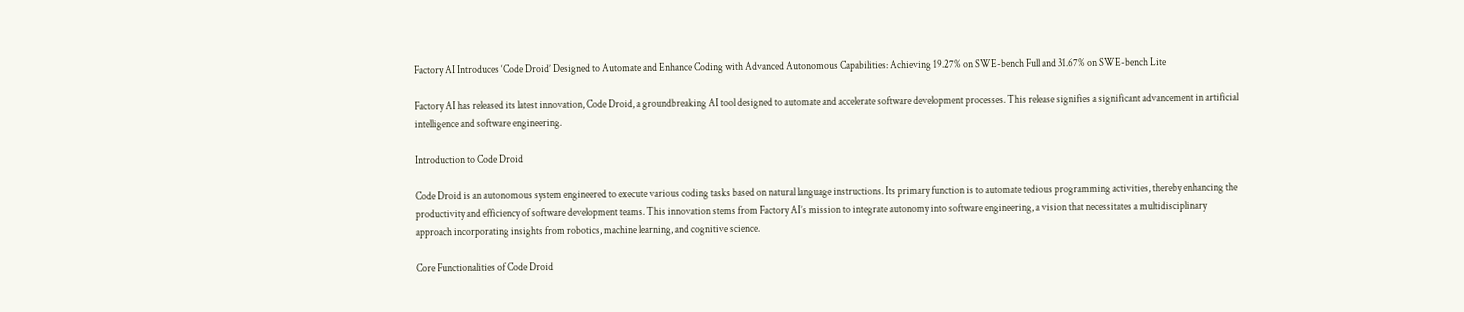Factory AI Introduces ‘Code Droid’ Designed to Automate and Enhance Coding with Advanced Autonomous Capabilities: Achieving 19.27% on SWE-bench Full and 31.67% on SWE-bench Lite

Factory AI has released its latest innovation, Code Droid, a groundbreaking AI tool designed to automate and accelerate software development processes. This release signifies a significant advancement in artificial intelligence and software engineering.

Introduction to Code Droid

Code Droid is an autonomous system engineered to execute various coding tasks based on natural language instructions. Its primary function is to automate tedious programming activities, thereby enhancing the productivity and efficiency of software development teams. This innovation stems from Factory AI’s mission to integrate autonomy into software engineering, a vision that necessitates a multidisciplinary approach incorporating insights from robotics, machine learning, and cognitive science.

Core Functionalities of Code Droid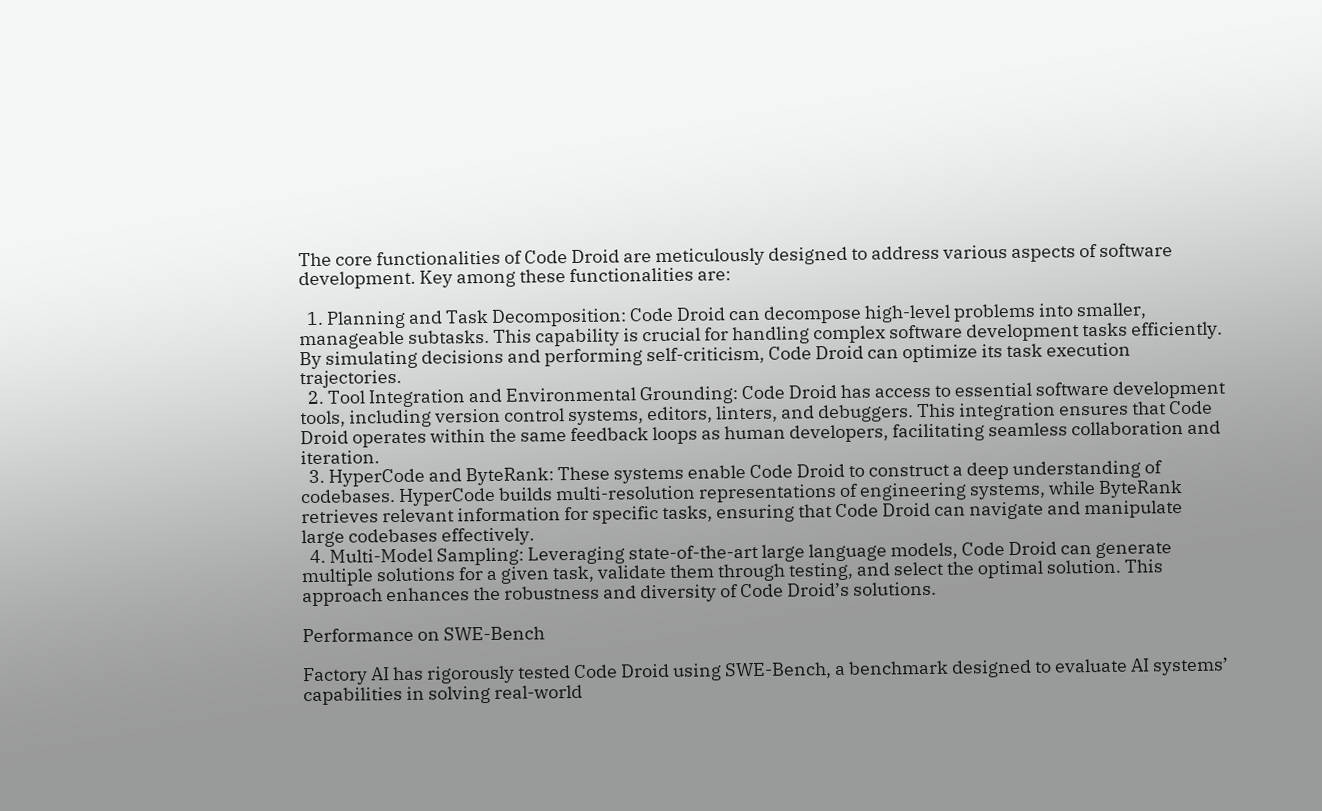The core functionalities of Code Droid are meticulously designed to address various aspects of software development. Key among these functionalities are:

  1. Planning and Task Decomposition: Code Droid can decompose high-level problems into smaller, manageable subtasks. This capability is crucial for handling complex software development tasks efficiently. By simulating decisions and performing self-criticism, Code Droid can optimize its task execution trajectories.
  2. Tool Integration and Environmental Grounding: Code Droid has access to essential software development tools, including version control systems, editors, linters, and debuggers. This integration ensures that Code Droid operates within the same feedback loops as human developers, facilitating seamless collaboration and iteration.
  3. HyperCode and ByteRank: These systems enable Code Droid to construct a deep understanding of codebases. HyperCode builds multi-resolution representations of engineering systems, while ByteRank retrieves relevant information for specific tasks, ensuring that Code Droid can navigate and manipulate large codebases effectively.
  4. Multi-Model Sampling: Leveraging state-of-the-art large language models, Code Droid can generate multiple solutions for a given task, validate them through testing, and select the optimal solution. This approach enhances the robustness and diversity of Code Droid’s solutions.

Performance on SWE-Bench

Factory AI has rigorously tested Code Droid using SWE-Bench, a benchmark designed to evaluate AI systems’ capabilities in solving real-world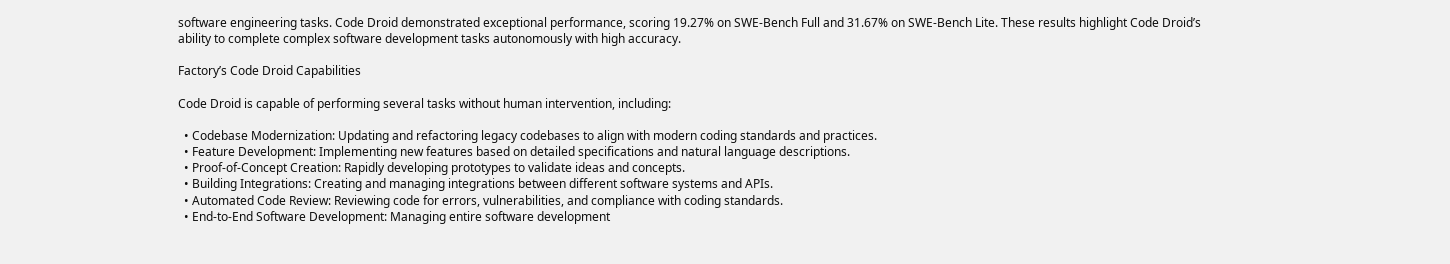software engineering tasks. Code Droid demonstrated exceptional performance, scoring 19.27% on SWE-Bench Full and 31.67% on SWE-Bench Lite. These results highlight Code Droid’s ability to complete complex software development tasks autonomously with high accuracy.

Factory’s Code Droid Capabilities

Code Droid is capable of performing several tasks without human intervention, including:

  • Codebase Modernization: Updating and refactoring legacy codebases to align with modern coding standards and practices.
  • Feature Development: Implementing new features based on detailed specifications and natural language descriptions.
  • Proof-of-Concept Creation: Rapidly developing prototypes to validate ideas and concepts.
  • Building Integrations: Creating and managing integrations between different software systems and APIs.
  • Automated Code Review: Reviewing code for errors, vulnerabilities, and compliance with coding standards.
  • End-to-End Software Development: Managing entire software development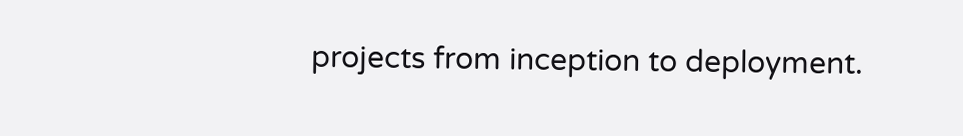projects from inception to deployment.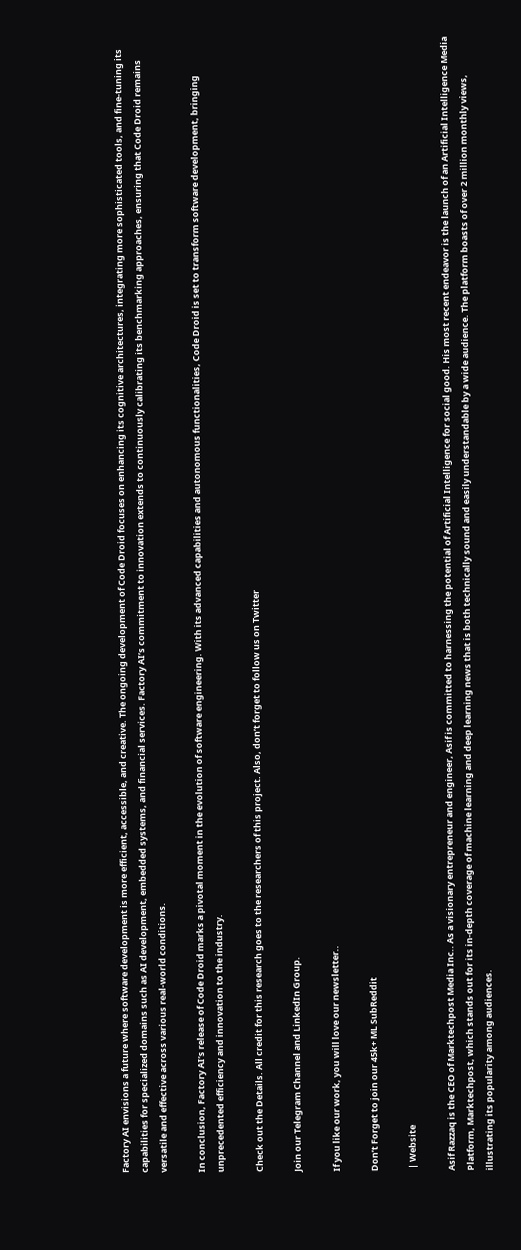Factory AI envisions a future where software development is more efficient, accessible, and creative. The ongoing development of Code Droid focuses on enhancing its cognitive architectures, integrating more sophisticated tools, and fine-tuning its capabilities for specialized domains such as AI development, embedded systems, and financial services. Factory AI’s commitment to innovation extends to continuously calibrating its benchmarking approaches, ensuring that Code Droid remains versatile and effective across various real-world conditions.

In conclusion, Factory AI’s release of Code Droid marks a pivotal moment in the evolution of software engineering. With its advanced capabilities and autonomous functionalities, Code Droid is set to transform software development, bringing unprecedented efficiency and innovation to the industry.

Check out the Details. All credit for this research goes to the researchers of this project. Also, don’t forget to follow us on Twitter

Join our Telegram Channel and LinkedIn Group.

If you like our work, you will love our newsletter..

Don’t Forget to join our 45k+ ML SubReddit

 | Website

Asif Razzaq is the CEO of Marktechpost Media Inc.. As a visionary entrepreneur and engineer, Asif is committed to harnessing the potential of Artificial Intelligence for social good. His most recent endeavor is the launch of an Artificial Intelligence Media Platform, Marktechpost, which stands out for its in-depth coverage of machine learning and deep learning news that is both technically sound and easily understandable by a wide audience. The platform boasts of over 2 million monthly views, illustrating its popularity among audiences.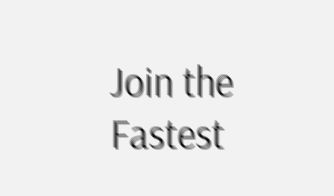Join the Fastest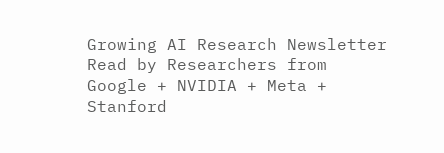Growing AI Research Newsletter Read by Researchers from Google + NVIDIA + Meta + Stanford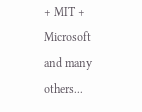+ MIT + Microsoft and many others...